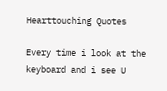Hearttouching Quotes

Every time i look at the keyboard and i see U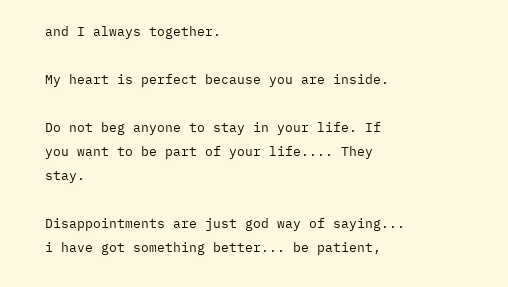and I always together.

My heart is perfect because you are inside.

Do not beg anyone to stay in your life. If you want to be part of your life.... They stay.

Disappointments are just god way of saying... i have got something better... be patient,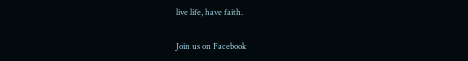live life, have faith.

Join us on Facebook